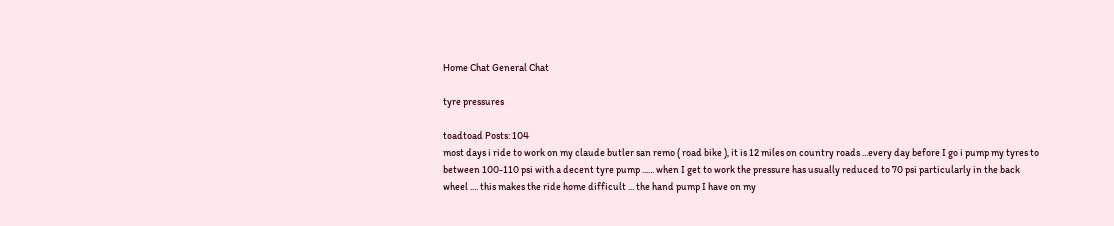Home Chat General Chat

tyre pressures

toadtoad Posts: 104
most days i ride to work on my claude butler san remo ( road bike ), it is 12 miles on country roads ...every day before I go i pump my tyres to between 100-110 psi with a decent tyre pump ...... when I get to work the pressure has usually reduced to 70 psi particularly in the back wheel .... this makes the ride home difficult ... the hand pump I have on my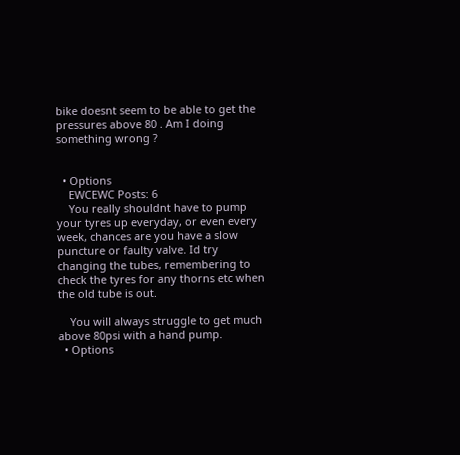bike doesnt seem to be able to get the pressures above 80 . Am I doing something wrong ?


  • Options
    EWCEWC Posts: 6
    You really shouldnt have to pump your tyres up everyday, or even every week, chances are you have a slow puncture or faulty valve. Id try changing the tubes, remembering to check the tyres for any thorns etc when the old tube is out.

    You will always struggle to get much above 80psi with a hand pump.
  • Options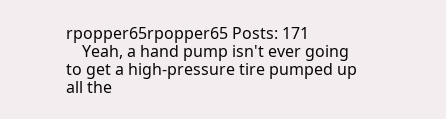rpopper65rpopper65 Posts: 171
    Yeah, a hand pump isn't ever going to get a high-pressure tire pumped up all the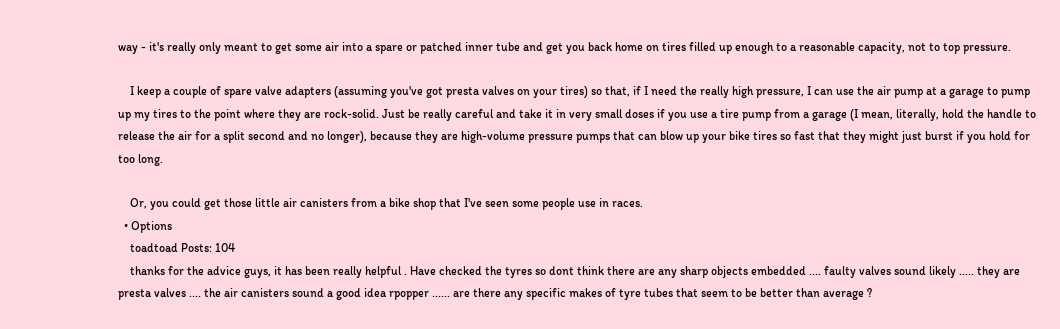way - it's really only meant to get some air into a spare or patched inner tube and get you back home on tires filled up enough to a reasonable capacity, not to top pressure.

    I keep a couple of spare valve adapters (assuming you've got presta valves on your tires) so that, if I need the really high pressure, I can use the air pump at a garage to pump up my tires to the point where they are rock-solid. Just be really careful and take it in very small doses if you use a tire pump from a garage (I mean, literally, hold the handle to release the air for a split second and no longer), because they are high-volume pressure pumps that can blow up your bike tires so fast that they might just burst if you hold for too long.

    Or, you could get those little air canisters from a bike shop that I've seen some people use in races.
  • Options
    toadtoad Posts: 104
    thanks for the advice guys, it has been really helpful . Have checked the tyres so dont think there are any sharp objects embedded .... faulty valves sound likely ..... they are presta valves .... the air canisters sound a good idea rpopper ...... are there any specific makes of tyre tubes that seem to be better than average ?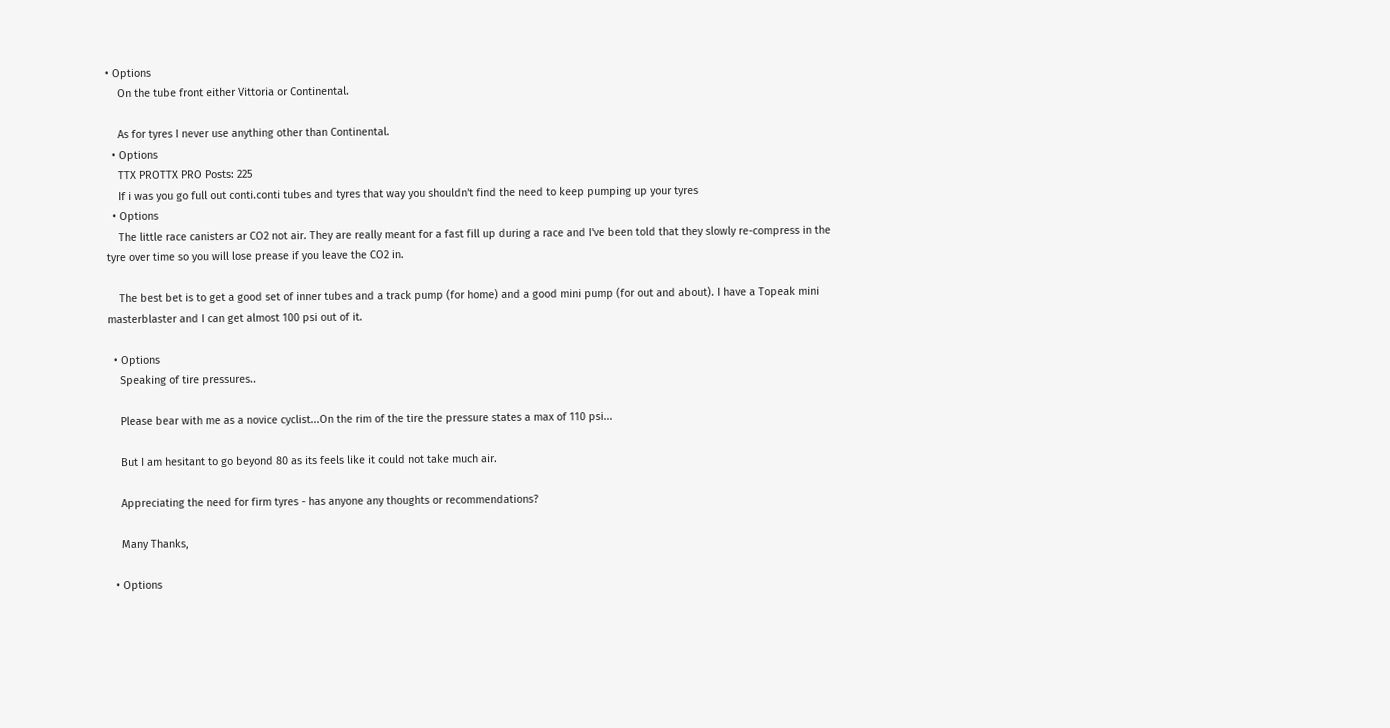• Options
    On the tube front either Vittoria or Continental.

    As for tyres I never use anything other than Continental.
  • Options
    TTX PROTTX PRO Posts: 225
    If i was you go full out conti.conti tubes and tyres that way you shouldn't find the need to keep pumping up your tyres
  • Options
    The little race canisters ar CO2 not air. They are really meant for a fast fill up during a race and I've been told that they slowly re-compress in the tyre over time so you will lose prease if you leave the CO2 in.

    The best bet is to get a good set of inner tubes and a track pump (for home) and a good mini pump (for out and about). I have a Topeak mini masterblaster and I can get almost 100 psi out of it.

  • Options
    Speaking of tire pressures..

    Please bear with me as a novice cyclist...On the rim of the tire the pressure states a max of 110 psi...

    But I am hesitant to go beyond 80 as its feels like it could not take much air.

    Appreciating the need for firm tyres - has anyone any thoughts or recommendations?

    Many Thanks,

  • Options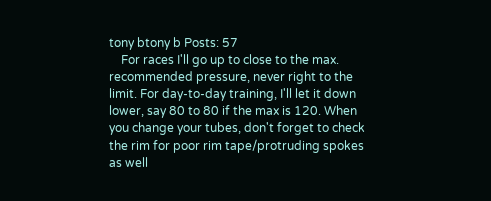tony btony b Posts: 57
    For races I'll go up to close to the max. recommended pressure, never right to the limit. For day-to-day training, I'll let it down lower, say 80 to 80 if the max is 120. When you change your tubes, don't forget to check the rim for poor rim tape/protruding spokes as well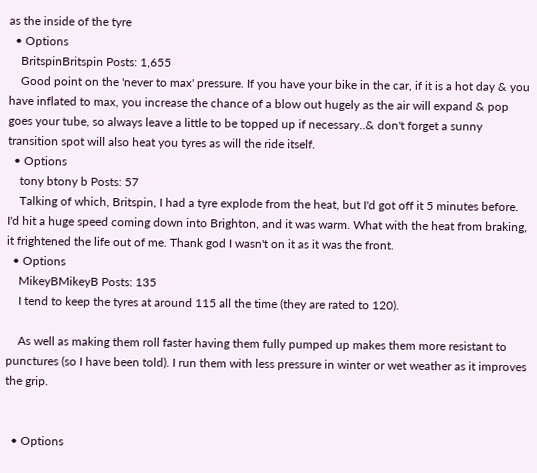as the inside of the tyre
  • Options
    BritspinBritspin Posts: 1,655
    Good point on the 'never to max' pressure. If you have your bike in the car, if it is a hot day & you have inflated to max, you increase the chance of a blow out hugely as the air will expand & pop goes your tube, so always leave a little to be topped up if necessary..& don't forget a sunny transition spot will also heat you tyres as will the ride itself.
  • Options
    tony btony b Posts: 57
    Talking of which, Britspin, I had a tyre explode from the heat, but I'd got off it 5 minutes before. I'd hit a huge speed coming down into Brighton, and it was warm. What with the heat from braking, it frightened the life out of me. Thank god I wasn't on it as it was the front.
  • Options
    MikeyBMikeyB Posts: 135
    I tend to keep the tyres at around 115 all the time (they are rated to 120).

    As well as making them roll faster having them fully pumped up makes them more resistant to punctures (so I have been told). I run them with less pressure in winter or wet weather as it improves the grip.


  • Options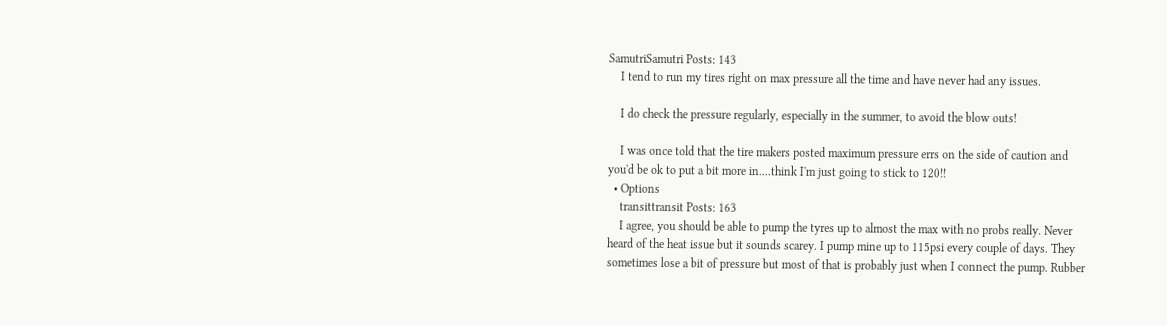SamutriSamutri Posts: 143
    I tend to run my tires right on max pressure all the time and have never had any issues.

    I do check the pressure regularly, especially in the summer, to avoid the blow outs!

    I was once told that the tire makers posted maximum pressure errs on the side of caution and you'd be ok to put a bit more in....think I'm just going to stick to 120!!
  • Options
    transittransit Posts: 163
    I agree, you should be able to pump the tyres up to almost the max with no probs really. Never heard of the heat issue but it sounds scarey. I pump mine up to 115psi every couple of days. They sometimes lose a bit of pressure but most of that is probably just when I connect the pump. Rubber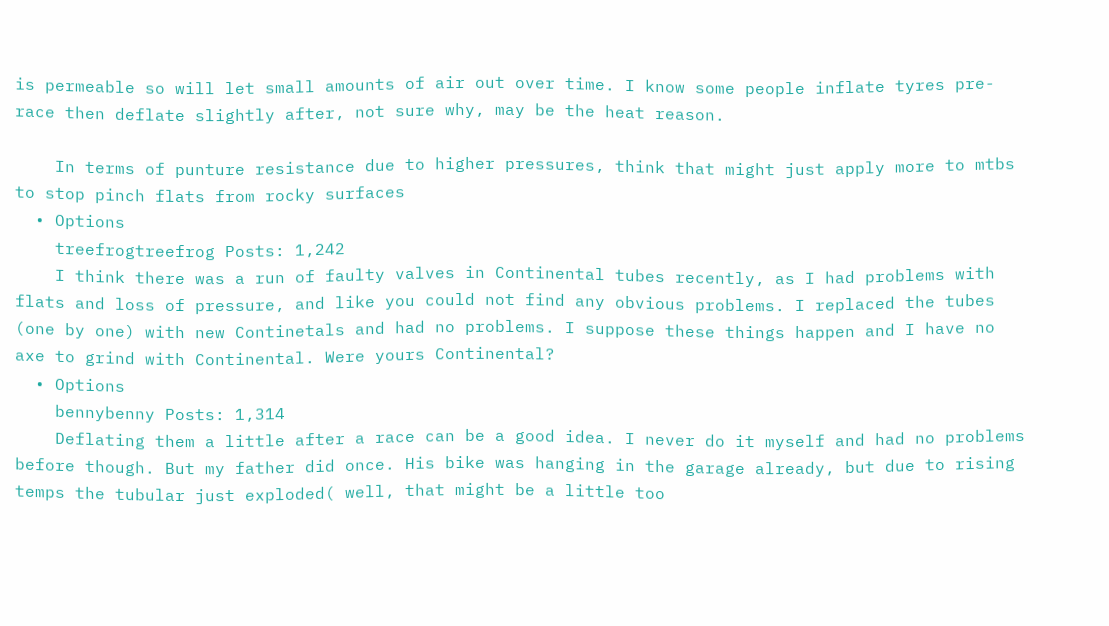is permeable so will let small amounts of air out over time. I know some people inflate tyres pre-race then deflate slightly after, not sure why, may be the heat reason.

    In terms of punture resistance due to higher pressures, think that might just apply more to mtbs to stop pinch flats from rocky surfaces
  • Options
    treefrogtreefrog Posts: 1,242
    I think there was a run of faulty valves in Continental tubes recently, as I had problems with flats and loss of pressure, and like you could not find any obvious problems. I replaced the tubes (one by one) with new Continetals and had no problems. I suppose these things happen and I have no axe to grind with Continental. Were yours Continental?
  • Options
    bennybenny Posts: 1,314
    Deflating them a little after a race can be a good idea. I never do it myself and had no problems before though. But my father did once. His bike was hanging in the garage already, but due to rising temps the tubular just exploded( well, that might be a little too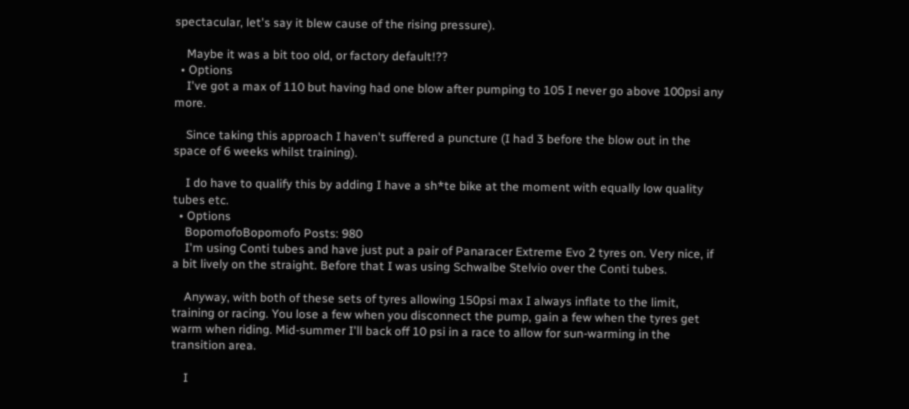spectacular, let's say it blew cause of the rising pressure).

    Maybe it was a bit too old, or factory default!??
  • Options
    I've got a max of 110 but having had one blow after pumping to 105 I never go above 100psi any more.

    Since taking this approach I haven't suffered a puncture (I had 3 before the blow out in the space of 6 weeks whilst training).

    I do have to qualify this by adding I have a sh*te bike at the moment with equally low quality tubes etc.
  • Options
    BopomofoBopomofo Posts: 980
    I'm using Conti tubes and have just put a pair of Panaracer Extreme Evo 2 tyres on. Very nice, if a bit lively on the straight. Before that I was using Schwalbe Stelvio over the Conti tubes.

    Anyway, with both of these sets of tyres allowing 150psi max I always inflate to the limit, training or racing. You lose a few when you disconnect the pump, gain a few when the tyres get warm when riding. Mid-summer I'll back off 10 psi in a race to allow for sun-warming in the transition area.

    I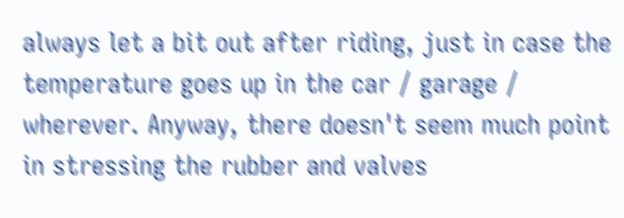always let a bit out after riding, just in case the temperature goes up in the car / garage / wherever. Anyway, there doesn't seem much point in stressing the rubber and valves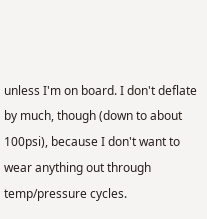unless I'm on board. I don't deflate by much, though (down to about 100psi), because I don't want to wear anything out through temp/pressure cycles.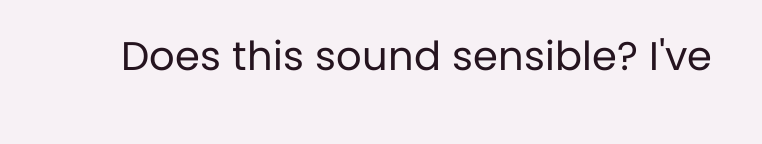Does this sound sensible? I've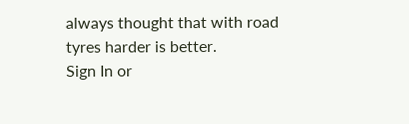always thought that with road tyres harder is better.
Sign In or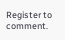Register to comment.